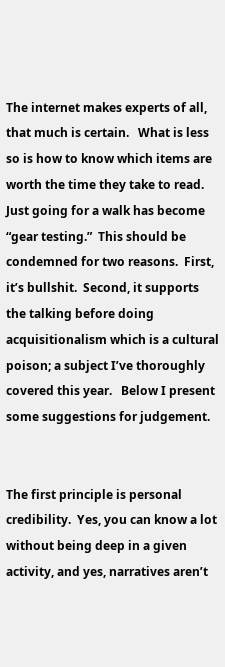The internet makes experts of all, that much is certain.   What is less so is how to know which items are worth the time they take to read.  Just going for a walk has become “gear testing.”  This should be condemned for two reasons.  First, it’s bullshit.  Second, it supports the talking before doing acquisitionalism which is a cultural poison; a subject I’ve thoroughly covered this year.   Below I present some suggestions for judgement.


The first principle is personal credibility.  Yes, you can know a lot without being deep in a given activity, and yes, narratives aren’t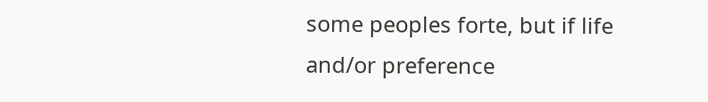some peoples forte, but if life and/or preference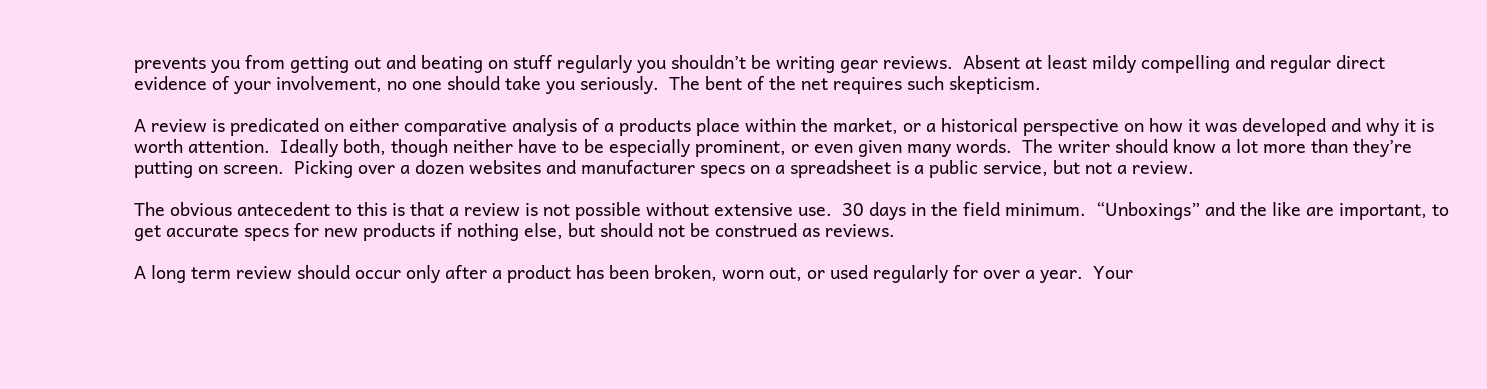prevents you from getting out and beating on stuff regularly you shouldn’t be writing gear reviews.  Absent at least mildy compelling and regular direct evidence of your involvement, no one should take you seriously.  The bent of the net requires such skepticism.

A review is predicated on either comparative analysis of a products place within the market, or a historical perspective on how it was developed and why it is worth attention.  Ideally both, though neither have to be especially prominent, or even given many words.  The writer should know a lot more than they’re putting on screen.  Picking over a dozen websites and manufacturer specs on a spreadsheet is a public service, but not a review.

The obvious antecedent to this is that a review is not possible without extensive use.  30 days in the field minimum.  “Unboxings” and the like are important, to get accurate specs for new products if nothing else, but should not be construed as reviews.

A long term review should occur only after a product has been broken, worn out, or used regularly for over a year.  Your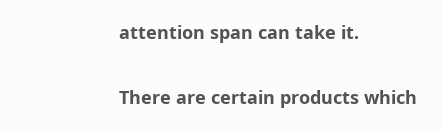attention span can take it.

There are certain products which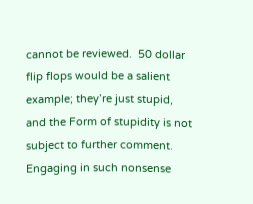cannot be reviewed.  50 dollar flip flops would be a salient example; they’re just stupid, and the Form of stupidity is not subject to further comment.  Engaging in such nonsense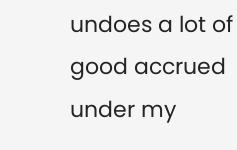undoes a lot of good accrued under my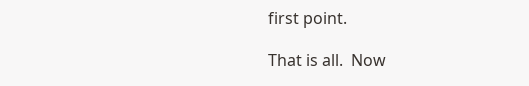first point.

That is all.  Now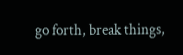go forth, break things,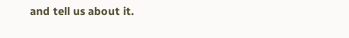and tell us about it.